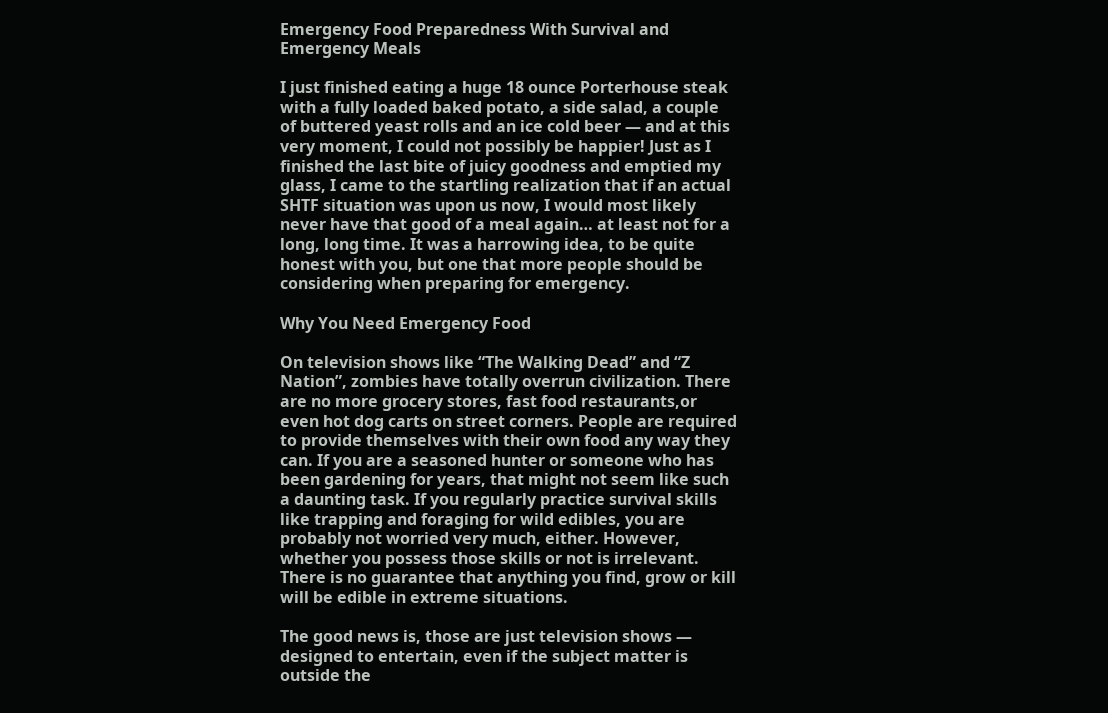Emergency Food Preparedness With Survival and Emergency Meals

I just finished eating a huge 18 ounce Porterhouse steak with a fully loaded baked potato, a side salad, a couple of buttered yeast rolls and an ice cold beer — and at this very moment, I could not possibly be happier! Just as I finished the last bite of juicy goodness and emptied my glass, I came to the startling realization that if an actual SHTF situation was upon us now, I would most likely never have that good of a meal again… at least not for a long, long time. It was a harrowing idea, to be quite honest with you, but one that more people should be considering when preparing for emergency.

Why You Need Emergency Food

On television shows like “The Walking Dead” and “Z Nation”, zombies have totally overrun civilization. There are no more grocery stores, fast food restaurants,or even hot dog carts on street corners. People are required to provide themselves with their own food any way they can. If you are a seasoned hunter or someone who has been gardening for years, that might not seem like such a daunting task. If you regularly practice survival skills like trapping and foraging for wild edibles, you are probably not worried very much, either. However, whether you possess those skills or not is irrelevant. There is no guarantee that anything you find, grow or kill will be edible in extreme situations.

The good news is, those are just television shows — designed to entertain, even if the subject matter is outside the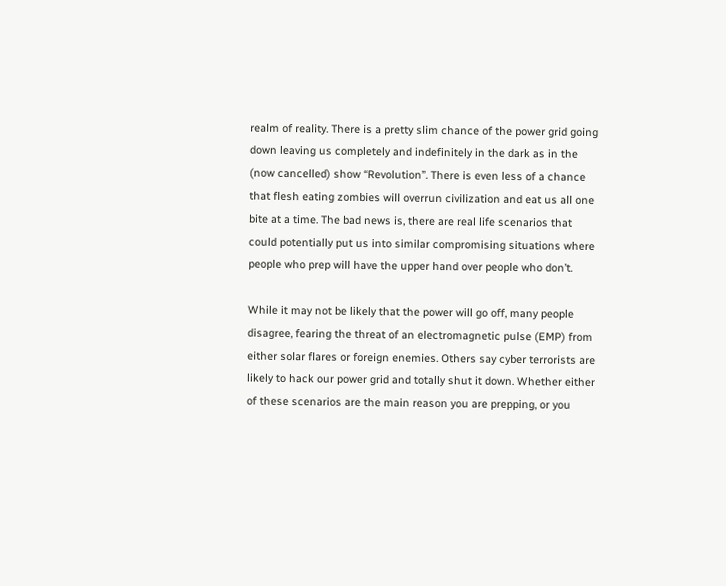realm of reality. There is a pretty slim chance of the power grid going down leaving us completely and indefinitely in the dark as in the (now cancelled) show “Revolution”. There is even less of a chance that flesh eating zombies will overrun civilization and eat us all one bite at a time. The bad news is, there are real life scenarios that could potentially put us into similar compromising situations where people who prep will have the upper hand over people who don’t.

While it may not be likely that the power will go off, many people disagree, fearing the threat of an electromagnetic pulse (EMP) from either solar flares or foreign enemies. Others say cyber terrorists are likely to hack our power grid and totally shut it down. Whether either of these scenarios are the main reason you are prepping, or you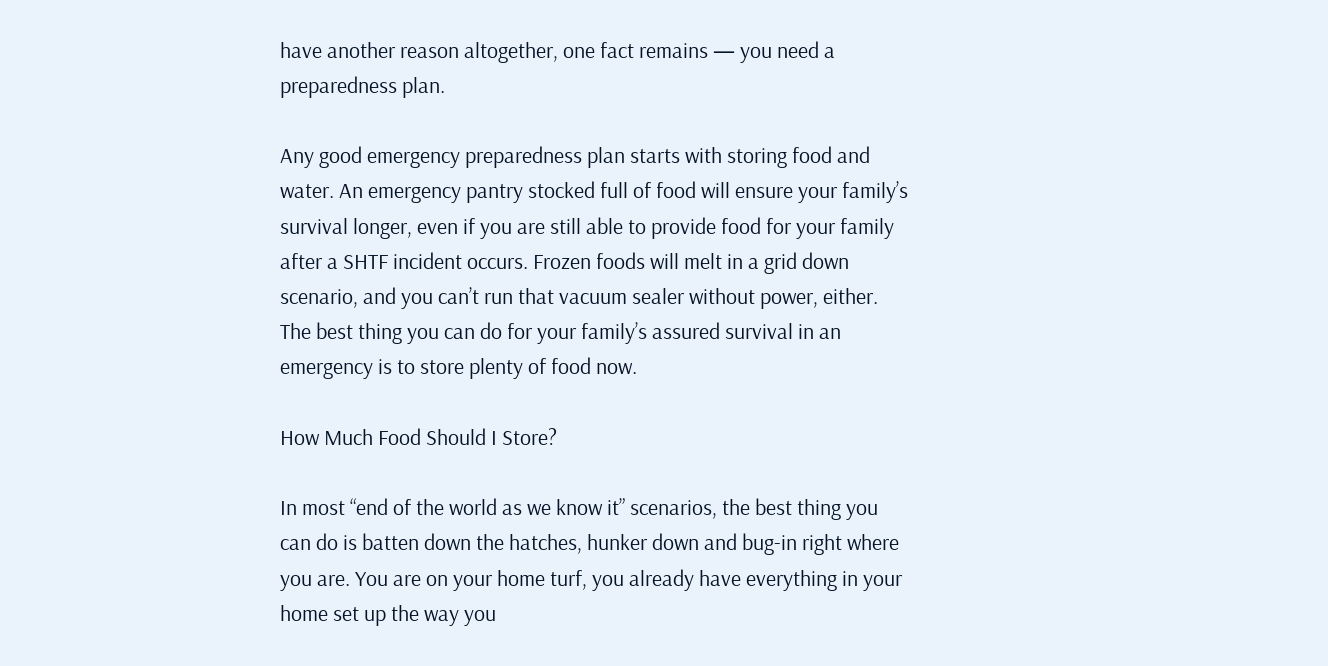have another reason altogether, one fact remains — you need a preparedness plan.

Any good emergency preparedness plan starts with storing food and water. An emergency pantry stocked full of food will ensure your family’s survival longer, even if you are still able to provide food for your family after a SHTF incident occurs. Frozen foods will melt in a grid down scenario, and you can’t run that vacuum sealer without power, either. The best thing you can do for your family’s assured survival in an emergency is to store plenty of food now.

How Much Food Should I Store?

In most “end of the world as we know it” scenarios, the best thing you can do is batten down the hatches, hunker down and bug-in right where you are. You are on your home turf, you already have everything in your home set up the way you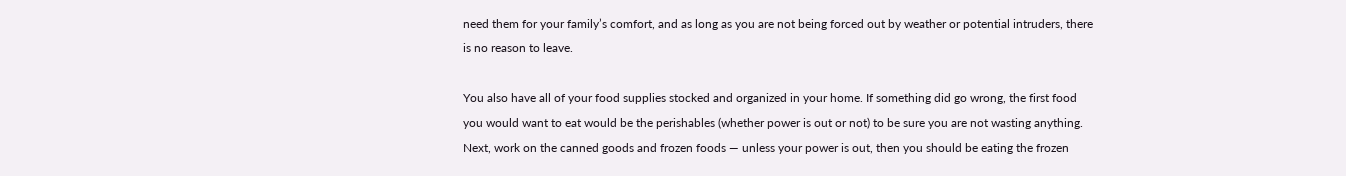need them for your family’s comfort, and as long as you are not being forced out by weather or potential intruders, there is no reason to leave.

You also have all of your food supplies stocked and organized in your home. If something did go wrong, the first food you would want to eat would be the perishables (whether power is out or not) to be sure you are not wasting anything. Next, work on the canned goods and frozen foods — unless your power is out, then you should be eating the frozen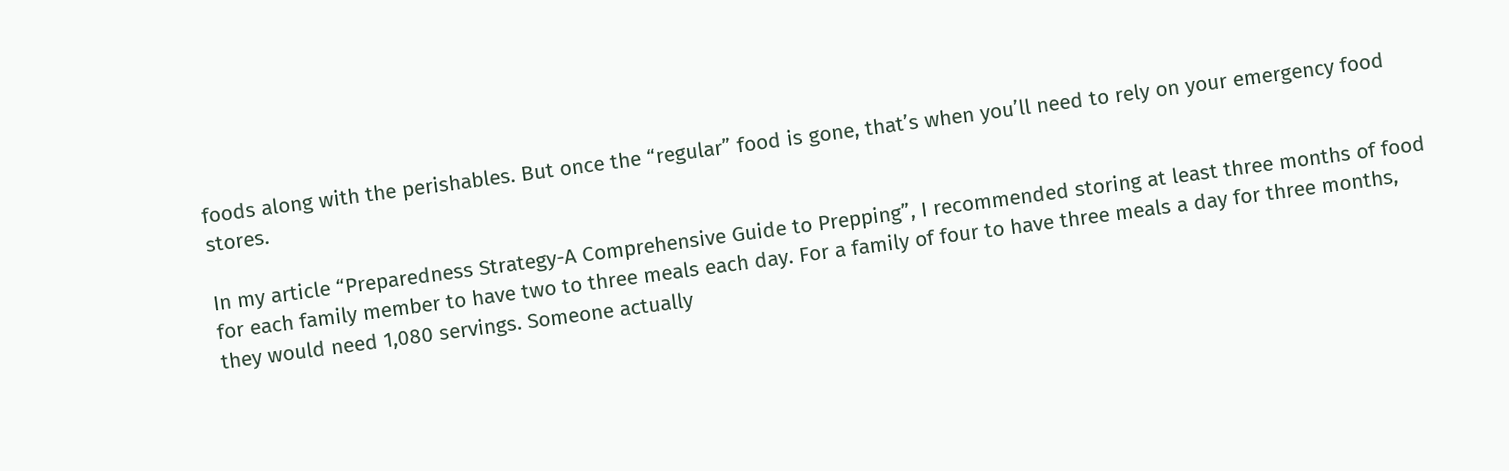foods along with the perishables. But once the “regular” food is gone, that’s when you’ll need to rely on your emergency food stores.

In my article “Preparedness Strategy-A Comprehensive Guide to Prepping”, I recommended storing at least three months of food for each family member to have two to three meals each day. For a family of four to have three meals a day for three months, they would need 1,080 servings. Someone actually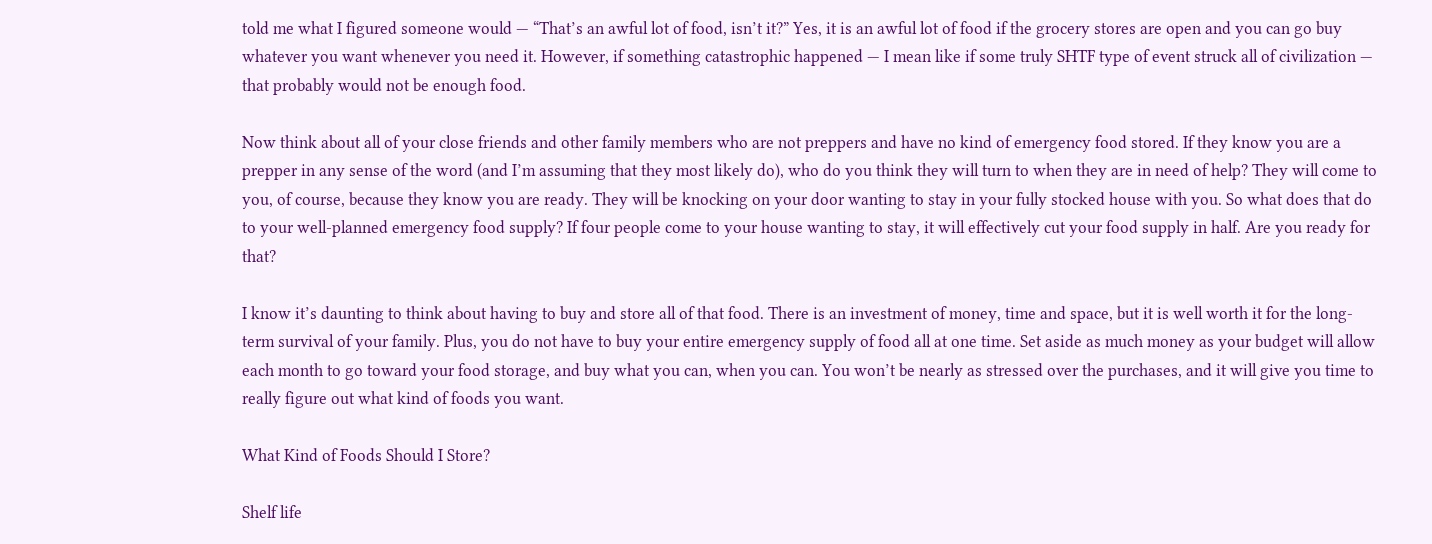told me what I figured someone would — “That’s an awful lot of food, isn’t it?” Yes, it is an awful lot of food if the grocery stores are open and you can go buy whatever you want whenever you need it. However, if something catastrophic happened — I mean like if some truly SHTF type of event struck all of civilization — that probably would not be enough food.

Now think about all of your close friends and other family members who are not preppers and have no kind of emergency food stored. If they know you are a prepper in any sense of the word (and I’m assuming that they most likely do), who do you think they will turn to when they are in need of help? They will come to you, of course, because they know you are ready. They will be knocking on your door wanting to stay in your fully stocked house with you. So what does that do to your well-planned emergency food supply? If four people come to your house wanting to stay, it will effectively cut your food supply in half. Are you ready for that?

I know it’s daunting to think about having to buy and store all of that food. There is an investment of money, time and space, but it is well worth it for the long-term survival of your family. Plus, you do not have to buy your entire emergency supply of food all at one time. Set aside as much money as your budget will allow each month to go toward your food storage, and buy what you can, when you can. You won’t be nearly as stressed over the purchases, and it will give you time to really figure out what kind of foods you want.

What Kind of Foods Should I Store?

Shelf life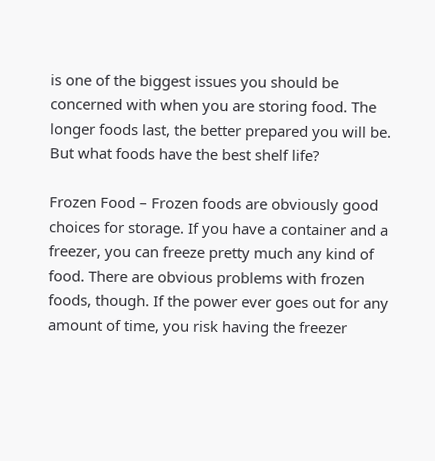is one of the biggest issues you should be concerned with when you are storing food. The longer foods last, the better prepared you will be. But what foods have the best shelf life?

Frozen Food – Frozen foods are obviously good choices for storage. If you have a container and a freezer, you can freeze pretty much any kind of food. There are obvious problems with frozen foods, though. If the power ever goes out for any amount of time, you risk having the freezer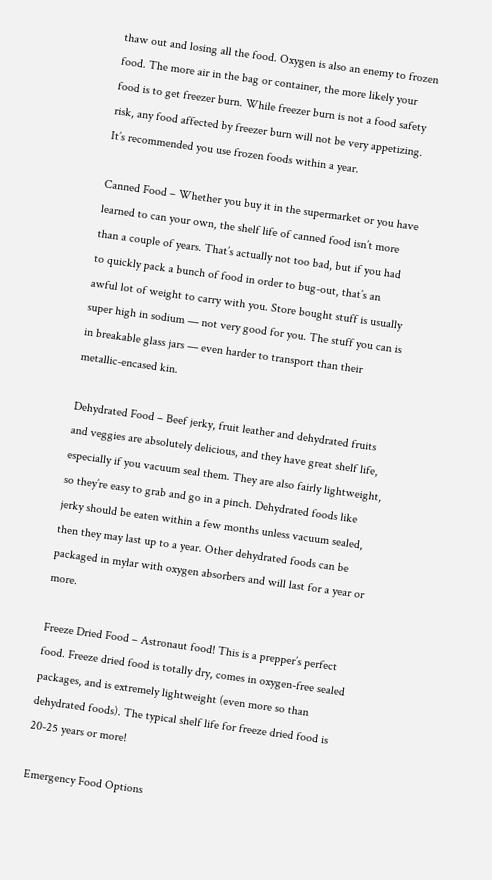thaw out and losing all the food. Oxygen is also an enemy to frozen food. The more air in the bag or container, the more likely your food is to get freezer burn. While freezer burn is not a food safety risk, any food affected by freezer burn will not be very appetizing. It’s recommended you use frozen foods within a year.

Canned Food – Whether you buy it in the supermarket or you have learned to can your own, the shelf life of canned food isn’t more than a couple of years. That’s actually not too bad, but if you had to quickly pack a bunch of food in order to bug-out, that’s an awful lot of weight to carry with you. Store bought stuff is usually super high in sodium — not very good for you. The stuff you can is in breakable glass jars — even harder to transport than their metallic-encased kin.

Dehydrated Food – Beef jerky, fruit leather and dehydrated fruits and veggies are absolutely delicious, and they have great shelf life, especially if you vacuum seal them. They are also fairly lightweight, so they’re easy to grab and go in a pinch. Dehydrated foods like jerky should be eaten within a few months unless vacuum sealed, then they may last up to a year. Other dehydrated foods can be packaged in mylar with oxygen absorbers and will last for a year or more.

Freeze Dried Food – Astronaut food! This is a prepper’s perfect food. Freeze dried food is totally dry, comes in oxygen-free sealed packages, and is extremely lightweight (even more so than dehydrated foods). The typical shelf life for freeze dried food is 20-25 years or more!

Emergency Food Options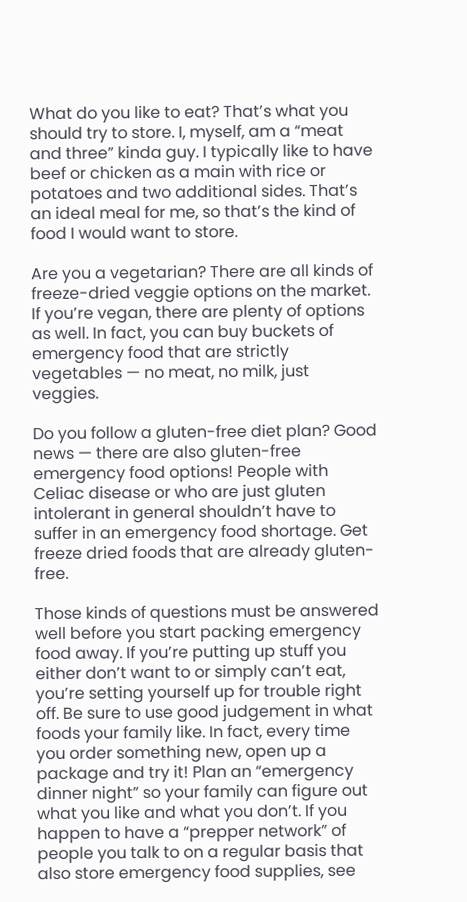What do you like to eat? That’s what you should try to store. I, myself, am a “meat and three” kinda guy. I typically like to have beef or chicken as a main with rice or potatoes and two additional sides. That’s an ideal meal for me, so that’s the kind of food I would want to store.

Are you a vegetarian? There are all kinds of freeze-dried veggie options on the market. If you’re vegan, there are plenty of options as well. In fact, you can buy buckets of emergency food that are strictly vegetables — no meat, no milk, just veggies.

Do you follow a gluten-free diet plan? Good news — there are also gluten-free emergency food options! People with Celiac disease or who are just gluten intolerant in general shouldn’t have to suffer in an emergency food shortage. Get freeze dried foods that are already gluten-free.

Those kinds of questions must be answered well before you start packing emergency food away. If you’re putting up stuff you either don’t want to or simply can’t eat, you’re setting yourself up for trouble right off. Be sure to use good judgement in what foods your family like. In fact, every time you order something new, open up a package and try it! Plan an “emergency dinner night” so your family can figure out what you like and what you don’t. If you happen to have a “prepper network” of people you talk to on a regular basis that also store emergency food supplies, see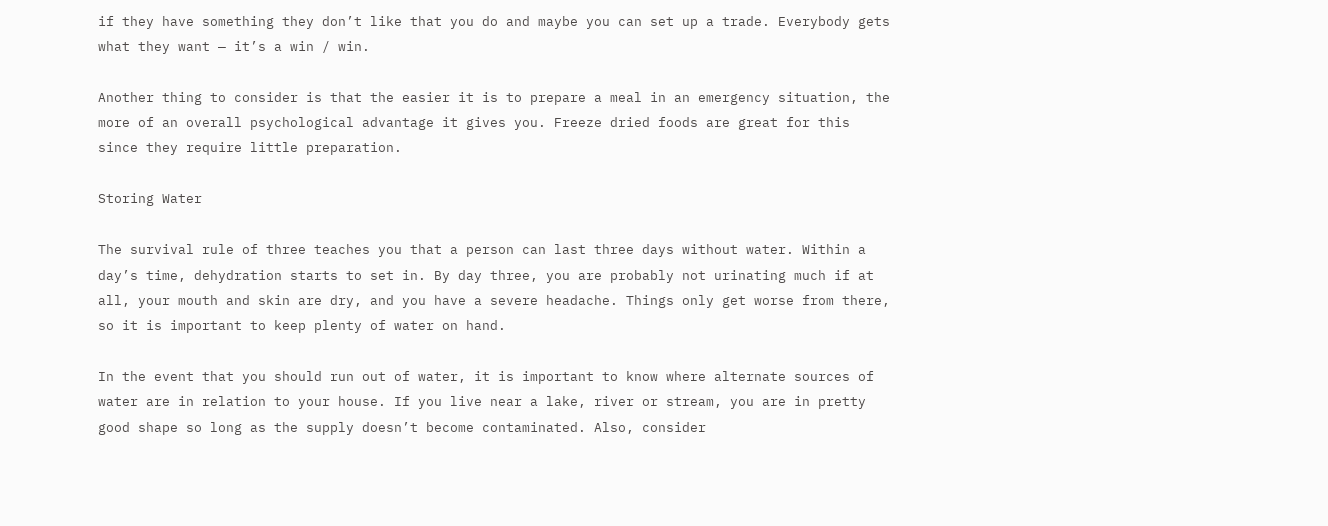if they have something they don’t like that you do and maybe you can set up a trade. Everybody gets what they want — it’s a win / win.

Another thing to consider is that the easier it is to prepare a meal in an emergency situation, the more of an overall psychological advantage it gives you. Freeze dried foods are great for this since they require little preparation.

Storing Water

The survival rule of three teaches you that a person can last three days without water. Within a day’s time, dehydration starts to set in. By day three, you are probably not urinating much if at all, your mouth and skin are dry, and you have a severe headache. Things only get worse from there, so it is important to keep plenty of water on hand.

In the event that you should run out of water, it is important to know where alternate sources of water are in relation to your house. If you live near a lake, river or stream, you are in pretty good shape so long as the supply doesn’t become contaminated. Also, consider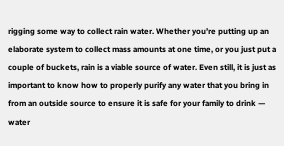rigging some way to collect rain water. Whether you’re putting up an elaborate system to collect mass amounts at one time, or you just put a couple of buckets, rain is a viable source of water. Even still, it is just as important to know how to properly purify any water that you bring in from an outside source to ensure it is safe for your family to drink — water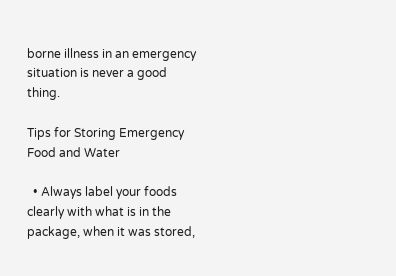borne illness in an emergency situation is never a good thing.

Tips for Storing Emergency Food and Water

  • Always label your foods clearly with what is in the package, when it was stored,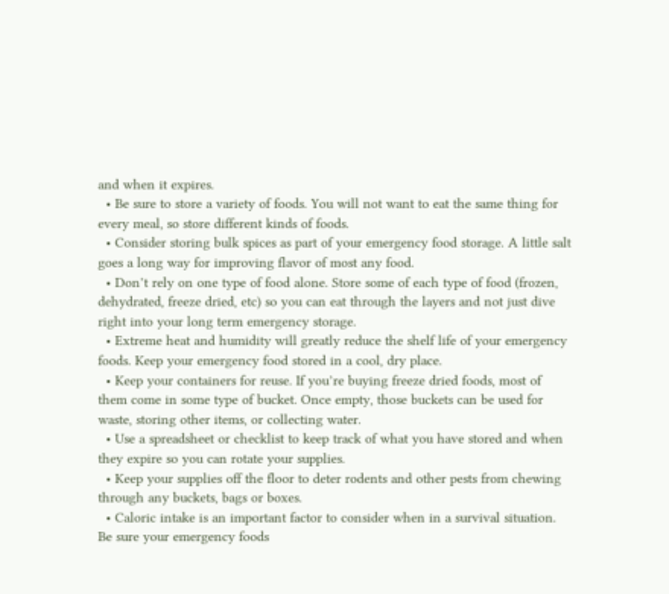and when it expires.
  • Be sure to store a variety of foods. You will not want to eat the same thing for every meal, so store different kinds of foods.
  • Consider storing bulk spices as part of your emergency food storage. A little salt goes a long way for improving flavor of most any food.
  • Don’t rely on one type of food alone. Store some of each type of food (frozen, dehydrated, freeze dried, etc) so you can eat through the layers and not just dive right into your long term emergency storage.
  • Extreme heat and humidity will greatly reduce the shelf life of your emergency foods. Keep your emergency food stored in a cool, dry place.
  • Keep your containers for reuse. If you’re buying freeze dried foods, most of them come in some type of bucket. Once empty, those buckets can be used for waste, storing other items, or collecting water.
  • Use a spreadsheet or checklist to keep track of what you have stored and when they expire so you can rotate your supplies.
  • Keep your supplies off the floor to deter rodents and other pests from chewing through any buckets, bags or boxes.
  • Caloric intake is an important factor to consider when in a survival situation. Be sure your emergency foods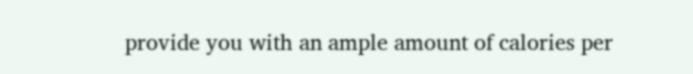provide you with an ample amount of calories per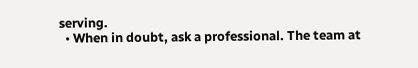serving.
  • When in doubt, ask a professional. The team at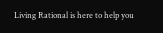Living Rational is here to help you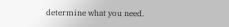determine what you need.